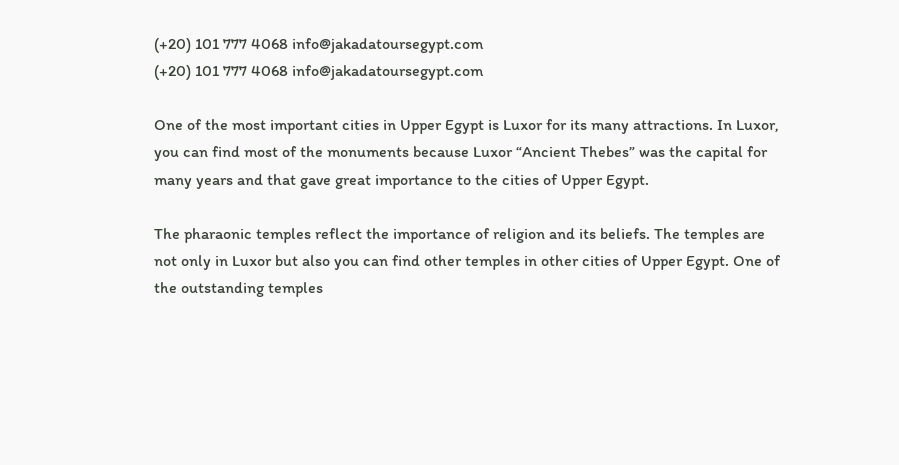(+20) 101 777 4068 info@jakadatoursegypt.com
(+20) 101 777 4068 info@jakadatoursegypt.com

One of the most important cities in Upper Egypt is Luxor for its many attractions. In Luxor, you can find most of the monuments because Luxor “Ancient Thebes” was the capital for many years and that gave great importance to the cities of Upper Egypt.

The pharaonic temples reflect the importance of religion and its beliefs. The temples are not only in Luxor but also you can find other temples in other cities of Upper Egypt. One of the outstanding temples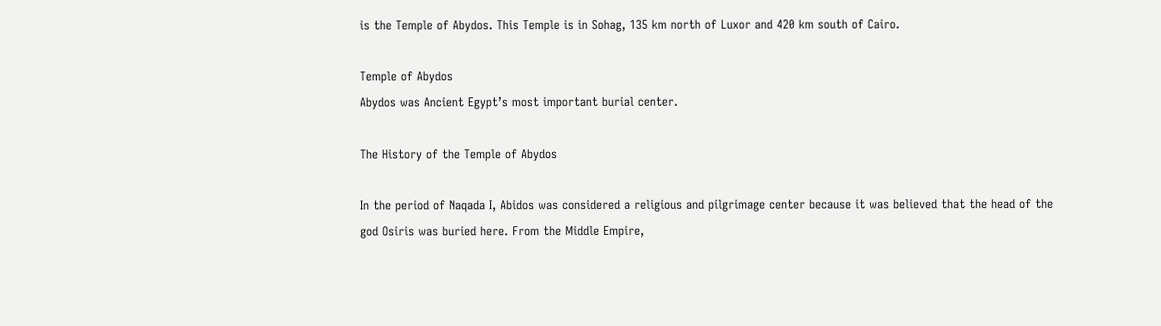is the Temple of Abydos. This Temple is in Sohag, 135 km north of Luxor and 420 km south of Cairo.

Temple of Abydos
Abydos was Ancient Egypt’s most important burial center.

The History of the Temple of Abydos

In the period of Naqada I, Abidos was considered a religious and pilgrimage center because it was believed that the head of the god Osiris was buried here. From the Middle Empire,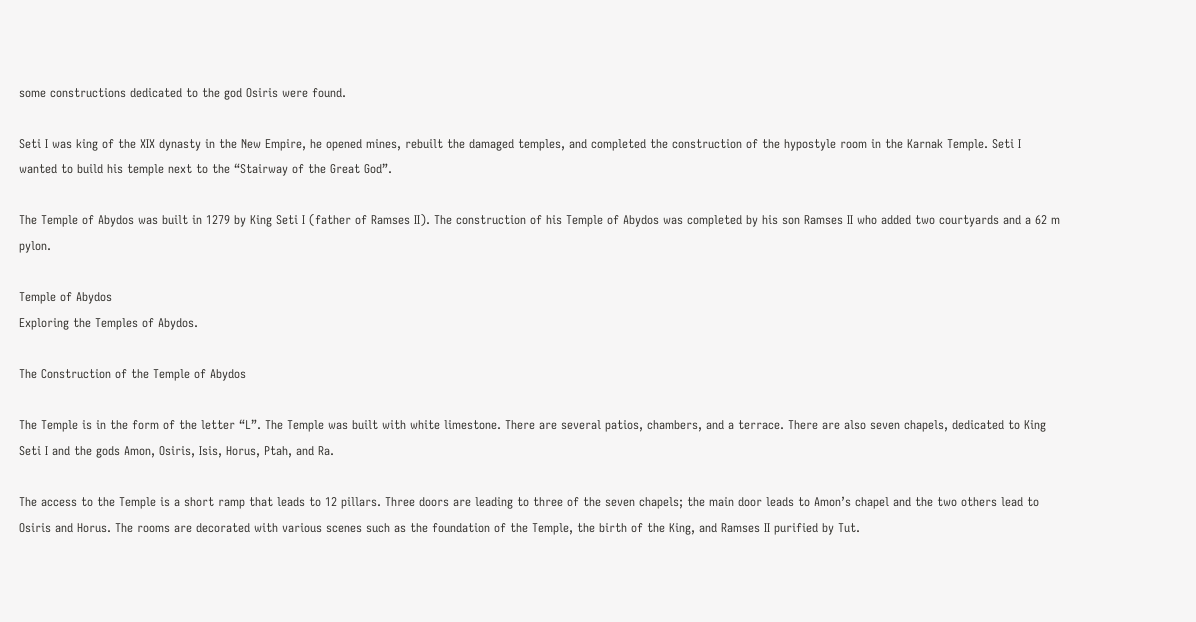some constructions dedicated to the god Osiris were found.

Seti I was king of the XIX dynasty in the New Empire, he opened mines, rebuilt the damaged temples, and completed the construction of the hypostyle room in the Karnak Temple. Seti I wanted to build his temple next to the “Stairway of the Great God”.

The Temple of Abydos was built in 1279 by King Seti I (father of Ramses II). The construction of his Temple of Abydos was completed by his son Ramses II who added two courtyards and a 62 m pylon.

Temple of Abydos
Exploring the Temples of Abydos.

The Construction of the Temple of Abydos

The Temple is in the form of the letter “L”. The Temple was built with white limestone. There are several patios, chambers, and a terrace. There are also seven chapels, dedicated to King Seti I and the gods Amon, Osiris, Isis, Horus, Ptah, and Ra.

The access to the Temple is a short ramp that leads to 12 pillars. Three doors are leading to three of the seven chapels; the main door leads to Amon’s chapel and the two others lead to Osiris and Horus. The rooms are decorated with various scenes such as the foundation of the Temple, the birth of the King, and Ramses II purified by Tut.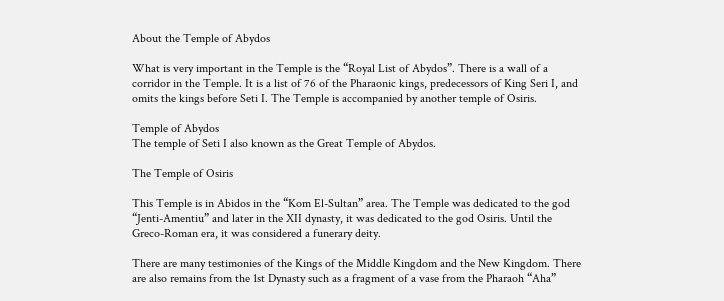About the Temple of Abydos

What is very important in the Temple is the “Royal List of Abydos”. There is a wall of a corridor in the Temple. It is a list of 76 of the Pharaonic kings, predecessors of King Seri I, and omits the kings before Seti I. The Temple is accompanied by another temple of Osiris.

Temple of Abydos
The temple of Seti I also known as the Great Temple of Abydos.

The Temple of Osiris

This Temple is in Abidos in the “Kom El-Sultan” area. The Temple was dedicated to the god “Jenti-Amentiu” and later in the XII dynasty, it was dedicated to the god Osiris. Until the Greco-Roman era, it was considered a funerary deity.

There are many testimonies of the Kings of the Middle Kingdom and the New Kingdom. There are also remains from the 1st Dynasty such as a fragment of a vase from the Pharaoh “Aha”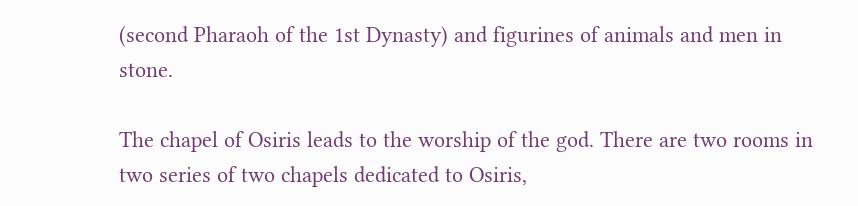(second Pharaoh of the 1st Dynasty) and figurines of animals and men in stone.

The chapel of Osiris leads to the worship of the god. There are two rooms in two series of two chapels dedicated to Osiris,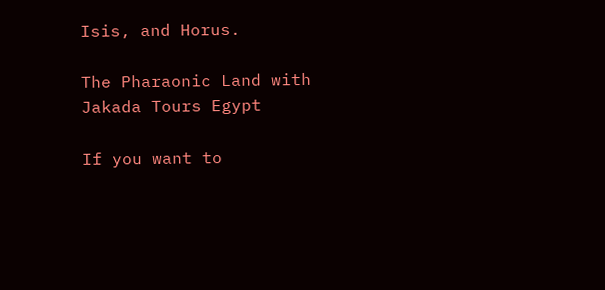Isis, and Horus.

The Pharaonic Land with Jakada Tours Egypt

If you want to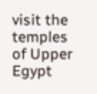visit the temples of Upper Egypt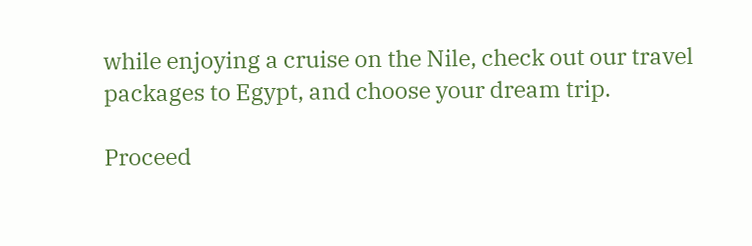while enjoying a cruise on the Nile, check out our travel packages to Egypt, and choose your dream trip.

Proceed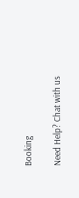Booking

Need Help? Chat with us